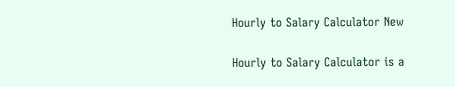Hourly to Salary Calculator New

Hourly to Salary Calculator is a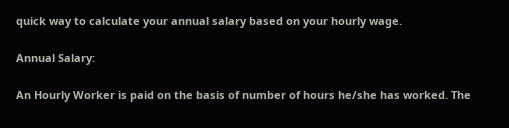quick way to calculate your annual salary based on your hourly wage.

Annual Salary:

An Hourly Worker is paid on the basis of number of hours he/she has worked. The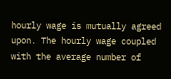hourly wage is mutually agreed upon. The hourly wage coupled with the average number of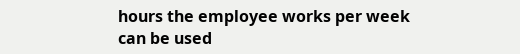hours the employee works per week can be used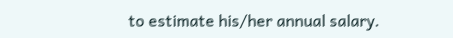to estimate his/her annual salary.